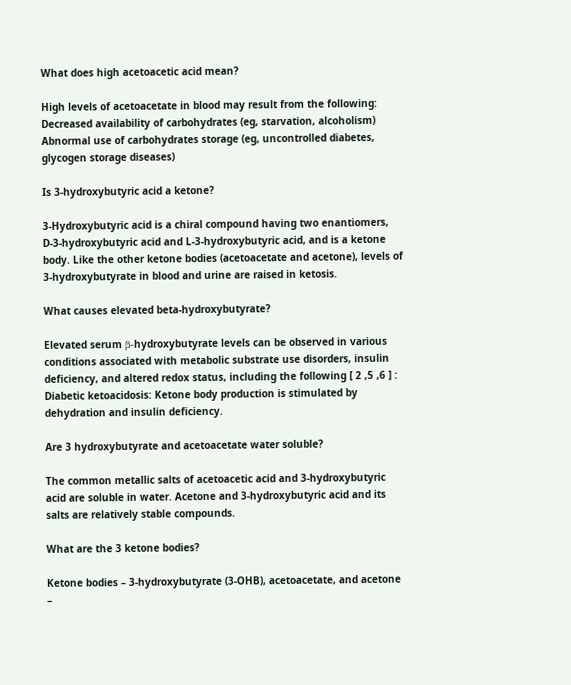What does high acetoacetic acid mean?

High levels of acetoacetate in blood may result from the following: Decreased availability of carbohydrates (eg, starvation, alcoholism) Abnormal use of carbohydrates storage (eg, uncontrolled diabetes, glycogen storage diseases)

Is 3-hydroxybutyric acid a ketone?

3-Hydroxybutyric acid is a chiral compound having two enantiomers, D-3-hydroxybutyric acid and L-3-hydroxybutyric acid, and is a ketone body. Like the other ketone bodies (acetoacetate and acetone), levels of 3-hydroxybutyrate in blood and urine are raised in ketosis.

What causes elevated beta-hydroxybutyrate?

Elevated serum β-hydroxybutyrate levels can be observed in various conditions associated with metabolic substrate use disorders, insulin deficiency, and altered redox status, including the following [ 2 ,5 ,6 ] : Diabetic ketoacidosis: Ketone body production is stimulated by dehydration and insulin deficiency.

Are 3 hydroxybutyrate and acetoacetate water soluble?

The common metallic salts of acetoacetic acid and 3-hydroxybutyric acid are soluble in water. Acetone and 3-hydroxybutyric acid and its salts are relatively stable compounds.

What are the 3 ketone bodies?

Ketone bodies – 3-hydroxybutyrate (3-OHB), acetoacetate, and acetone –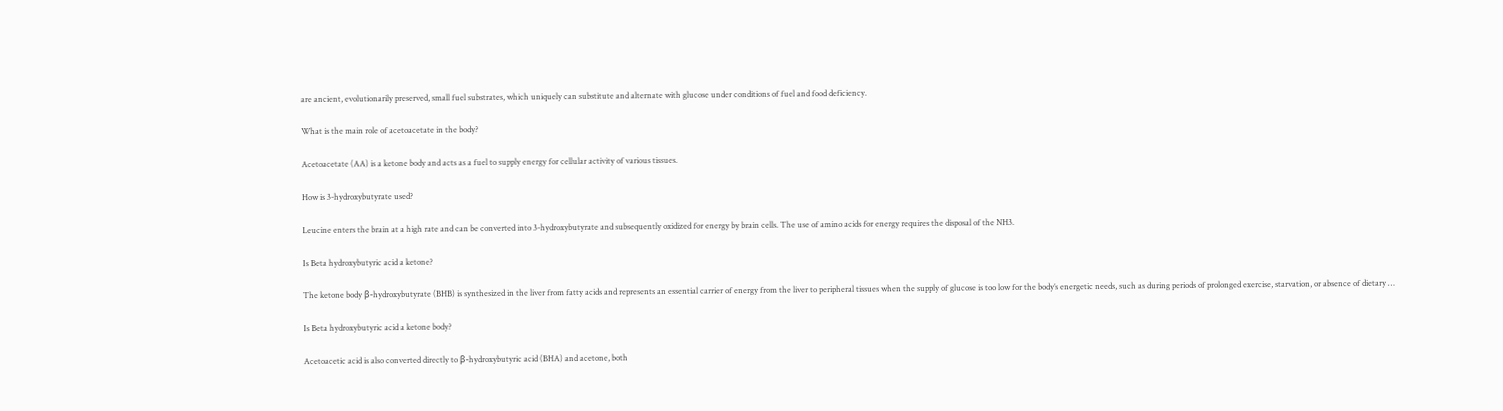are ancient, evolutionarily preserved, small fuel substrates, which uniquely can substitute and alternate with glucose under conditions of fuel and food deficiency.

What is the main role of acetoacetate in the body?

Acetoacetate (AA) is a ketone body and acts as a fuel to supply energy for cellular activity of various tissues.

How is 3-hydroxybutyrate used?

Leucine enters the brain at a high rate and can be converted into 3-hydroxybutyrate and subsequently oxidized for energy by brain cells. The use of amino acids for energy requires the disposal of the NH3.

Is Beta hydroxybutyric acid a ketone?

The ketone body β-hydroxybutyrate (BHB) is synthesized in the liver from fatty acids and represents an essential carrier of energy from the liver to peripheral tissues when the supply of glucose is too low for the body’s energetic needs, such as during periods of prolonged exercise, starvation, or absence of dietary …

Is Beta hydroxybutyric acid a ketone body?

Acetoacetic acid is also converted directly to β-hydroxybutyric acid (BHA) and acetone, both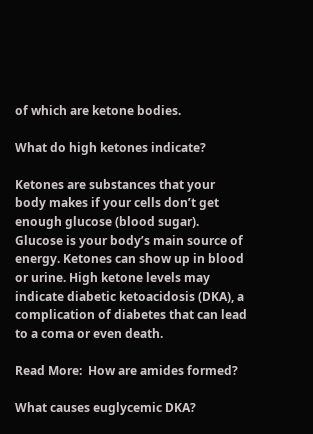of which are ketone bodies.

What do high ketones indicate?

Ketones are substances that your body makes if your cells don’t get enough glucose (blood sugar). Glucose is your body’s main source of energy. Ketones can show up in blood or urine. High ketone levels may indicate diabetic ketoacidosis (DKA), a complication of diabetes that can lead to a coma or even death.

Read More:  How are amides formed?

What causes euglycemic DKA?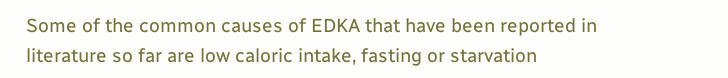Some of the common causes of EDKA that have been reported in literature so far are low caloric intake, fasting or starvation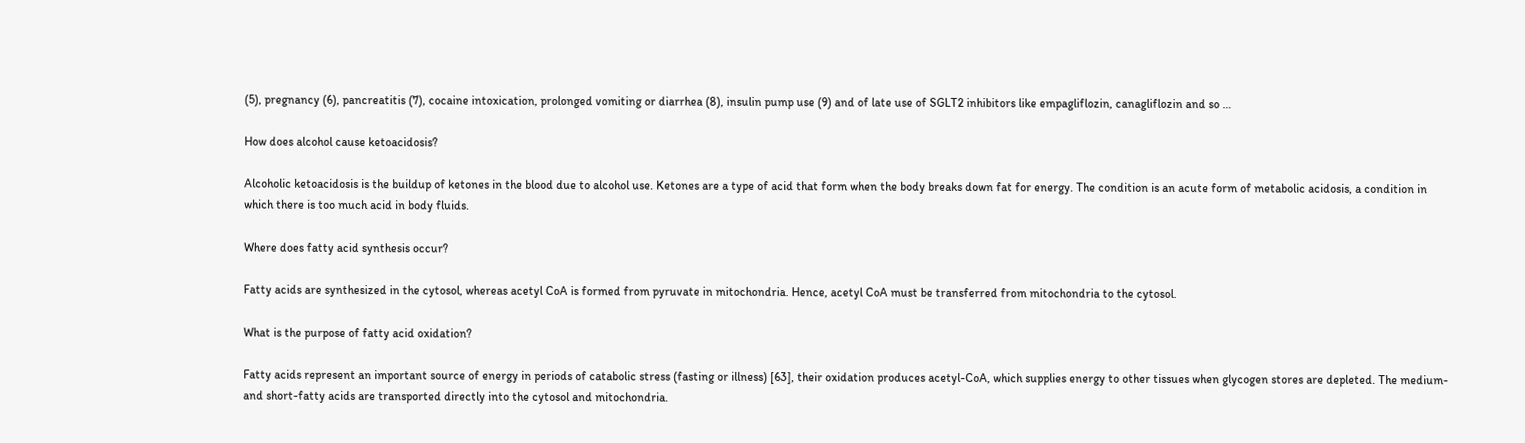(5), pregnancy (6), pancreatitis (7), cocaine intoxication, prolonged vomiting or diarrhea (8), insulin pump use (9) and of late use of SGLT2 inhibitors like empagliflozin, canagliflozin and so …

How does alcohol cause ketoacidosis?

Alcoholic ketoacidosis is the buildup of ketones in the blood due to alcohol use. Ketones are a type of acid that form when the body breaks down fat for energy. The condition is an acute form of metabolic acidosis, a condition in which there is too much acid in body fluids.

Where does fatty acid synthesis occur?

Fatty acids are synthesized in the cytosol, whereas acetyl CoA is formed from pyruvate in mitochondria. Hence, acetyl CoA must be transferred from mitochondria to the cytosol.

What is the purpose of fatty acid oxidation?

Fatty acids represent an important source of energy in periods of catabolic stress (fasting or illness) [63], their oxidation produces acetyl-CoA, which supplies energy to other tissues when glycogen stores are depleted. The medium- and short-fatty acids are transported directly into the cytosol and mitochondria.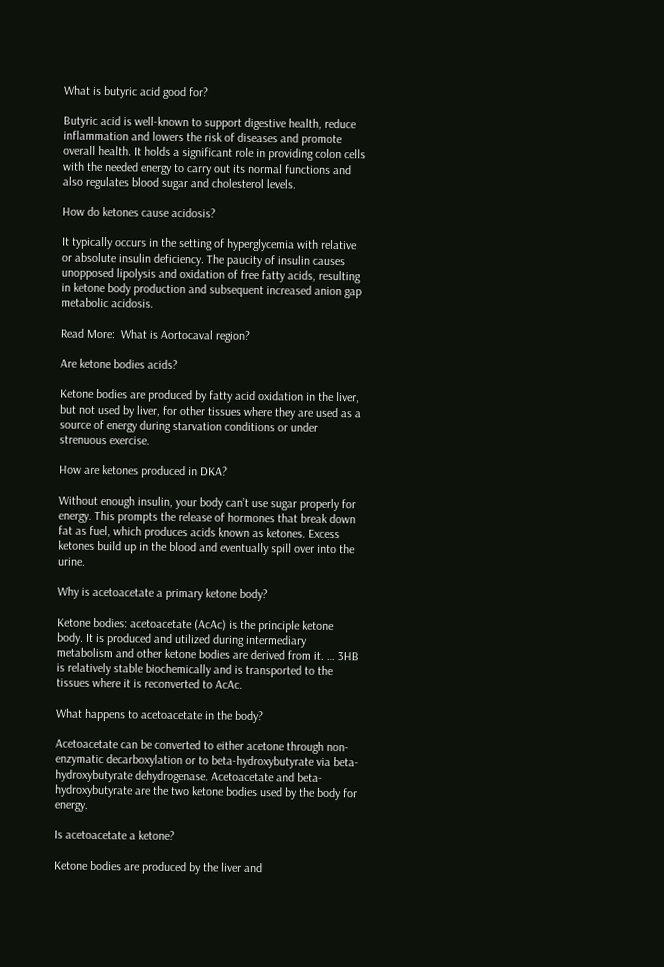What is butyric acid good for?

Butyric acid is well-known to support digestive health, reduce inflammation and lowers the risk of diseases and promote overall health. It holds a significant role in providing colon cells with the needed energy to carry out its normal functions and also regulates blood sugar and cholesterol levels.

How do ketones cause acidosis?

It typically occurs in the setting of hyperglycemia with relative or absolute insulin deficiency. The paucity of insulin causes unopposed lipolysis and oxidation of free fatty acids, resulting in ketone body production and subsequent increased anion gap metabolic acidosis.

Read More:  What is Aortocaval region?

Are ketone bodies acids?

Ketone bodies are produced by fatty acid oxidation in the liver, but not used by liver, for other tissues where they are used as a source of energy during starvation conditions or under strenuous exercise.

How are ketones produced in DKA?

Without enough insulin, your body can’t use sugar properly for energy. This prompts the release of hormones that break down fat as fuel, which produces acids known as ketones. Excess ketones build up in the blood and eventually spill over into the urine.

Why is acetoacetate a primary ketone body?

Ketone bodies: acetoacetate (AcAc) is the principle ketone body. It is produced and utilized during intermediary metabolism and other ketone bodies are derived from it. … 3HB is relatively stable biochemically and is transported to the tissues where it is reconverted to AcAc.

What happens to acetoacetate in the body?

Acetoacetate can be converted to either acetone through non-enzymatic decarboxylation or to beta-hydroxybutyrate via beta-hydroxybutyrate dehydrogenase. Acetoacetate and beta-hydroxybutyrate are the two ketone bodies used by the body for energy.

Is acetoacetate a ketone?

Ketone bodies are produced by the liver and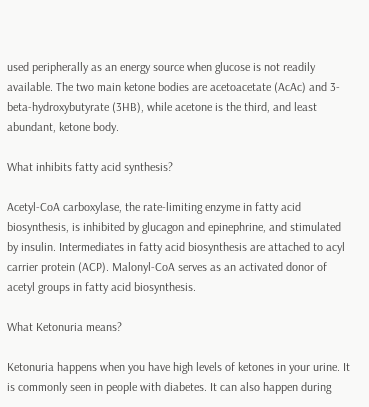used peripherally as an energy source when glucose is not readily available. The two main ketone bodies are acetoacetate (AcAc) and 3-beta-hydroxybutyrate (3HB), while acetone is the third, and least abundant, ketone body.

What inhibits fatty acid synthesis?

Acetyl-CoA carboxylase, the rate-limiting enzyme in fatty acid biosynthesis, is inhibited by glucagon and epinephrine, and stimulated by insulin. Intermediates in fatty acid biosynthesis are attached to acyl carrier protein (ACP). Malonyl-CoA serves as an activated donor of acetyl groups in fatty acid biosynthesis.

What Ketonuria means?

Ketonuria happens when you have high levels of ketones in your urine. It is commonly seen in people with diabetes. It can also happen during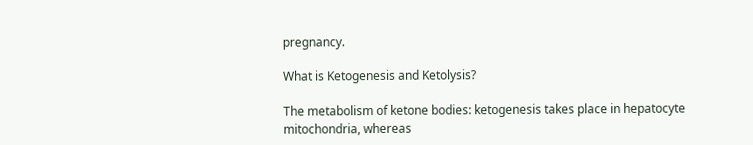pregnancy.

What is Ketogenesis and Ketolysis?

The metabolism of ketone bodies: ketogenesis takes place in hepatocyte mitochondria, whereas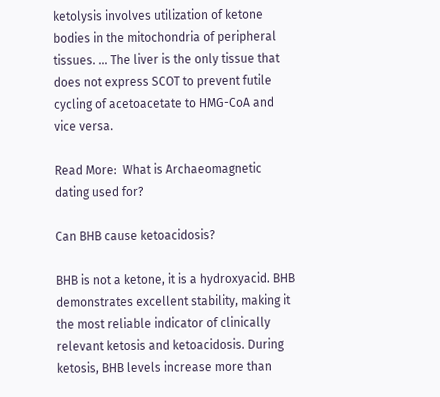ketolysis involves utilization of ketone bodies in the mitochondria of peripheral tissues. … The liver is the only tissue that does not express SCOT to prevent futile cycling of acetoacetate to HMG-CoA and vice versa.

Read More:  What is Archaeomagnetic dating used for?

Can BHB cause ketoacidosis?

BHB is not a ketone, it is a hydroxyacid. BHB demonstrates excellent stability, making it the most reliable indicator of clinically relevant ketosis and ketoacidosis. During ketosis, BHB levels increase more than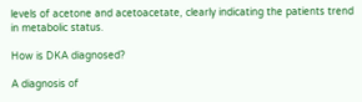levels of acetone and acetoacetate, clearly indicating the patients trend in metabolic status.

How is DKA diagnosed?

A diagnosis of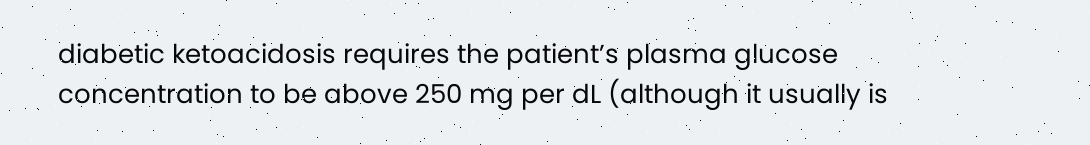diabetic ketoacidosis requires the patient’s plasma glucose concentration to be above 250 mg per dL (although it usually is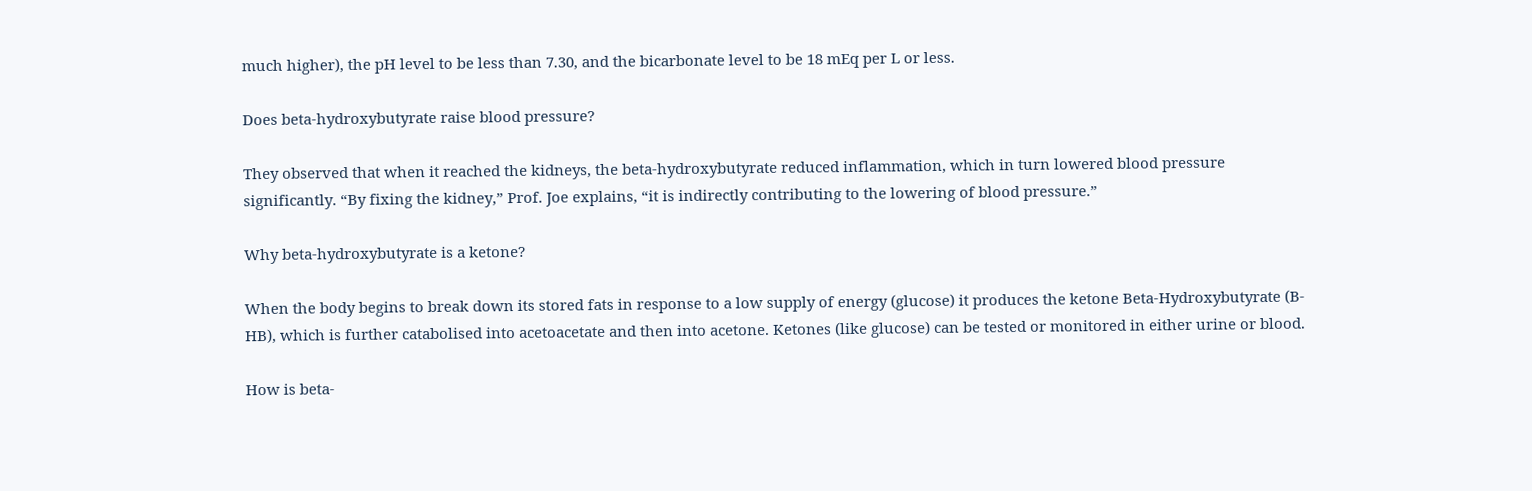much higher), the pH level to be less than 7.30, and the bicarbonate level to be 18 mEq per L or less.

Does beta-hydroxybutyrate raise blood pressure?

They observed that when it reached the kidneys, the beta-hydroxybutyrate reduced inflammation, which in turn lowered blood pressure significantly. “By fixing the kidney,” Prof. Joe explains, “it is indirectly contributing to the lowering of blood pressure.”

Why beta-hydroxybutyrate is a ketone?

When the body begins to break down its stored fats in response to a low supply of energy (glucose) it produces the ketone Beta-Hydroxybutyrate (B-HB), which is further catabolised into acetoacetate and then into acetone. Ketones (like glucose) can be tested or monitored in either urine or blood.

How is beta-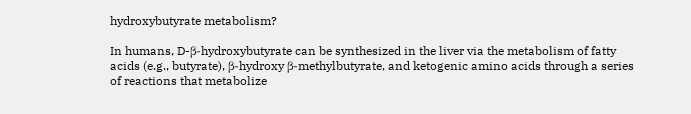hydroxybutyrate metabolism?

In humans, D-β-hydroxybutyrate can be synthesized in the liver via the metabolism of fatty acids (e.g., butyrate), β-hydroxy β-methylbutyrate, and ketogenic amino acids through a series of reactions that metabolize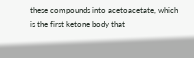these compounds into acetoacetate, which is the first ketone body that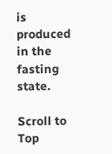is produced in the fasting state.

Scroll to Top